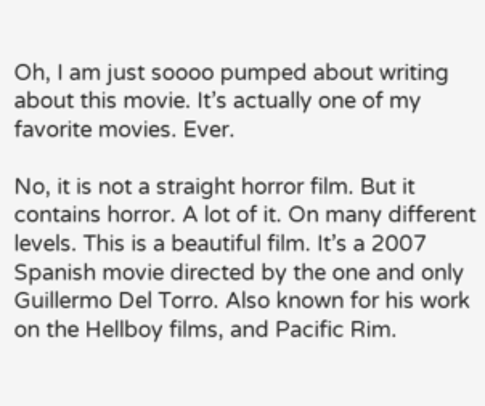Oh, I am just soooo pumped about writing about this movie. It’s actually one of my favorite movies. Ever.

No, it is not a straight horror film. But it contains horror. A lot of it. On many different levels. This is a beautiful film. It’s a 2007 Spanish movie directed by the one and only Guillermo Del Torro. Also known for his work on the Hellboy films, and Pacific Rim.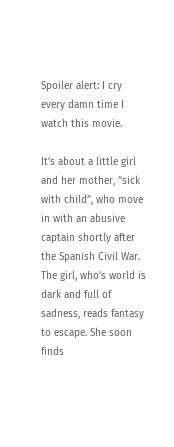Spoiler alert: I cry every damn time I watch this movie.

It’s about a little girl and her mother, “sick with child”, who move in with an abusive captain shortly after the Spanish Civil War. The girl, who’s world is dark and full of sadness, reads fantasy to escape. She soon finds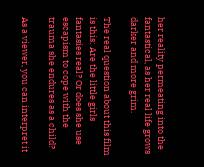her reality permeating into the fantastical, as her real life grows darker and more grim.

The real question about this film is this: Are the little girls fantasies real? Or does she use escapism to cope with the trauma she endures as a child?

As a viewer, you can interpret it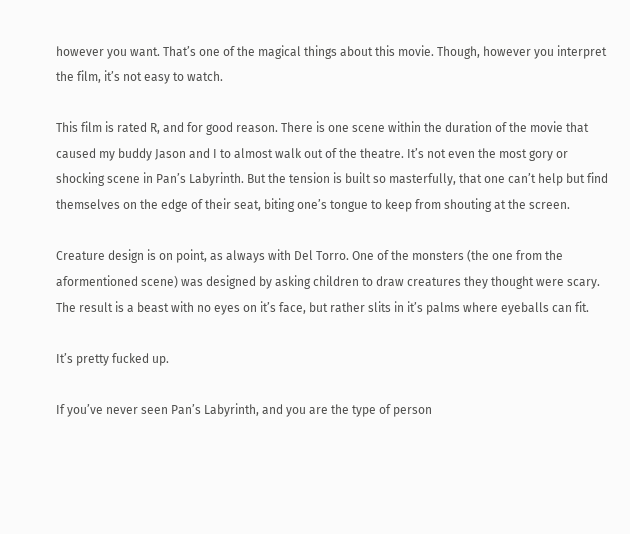however you want. That’s one of the magical things about this movie. Though, however you interpret the film, it’s not easy to watch.

This film is rated R, and for good reason. There is one scene within the duration of the movie that caused my buddy Jason and I to almost walk out of the theatre. It’s not even the most gory or shocking scene in Pan’s Labyrinth. But the tension is built so masterfully, that one can’t help but find themselves on the edge of their seat, biting one’s tongue to keep from shouting at the screen.

Creature design is on point, as always with Del Torro. One of the monsters (the one from the aformentioned scene) was designed by asking children to draw creatures they thought were scary. The result is a beast with no eyes on it’s face, but rather slits in it’s palms where eyeballs can fit.

It’s pretty fucked up.

If you’ve never seen Pan’s Labyrinth, and you are the type of person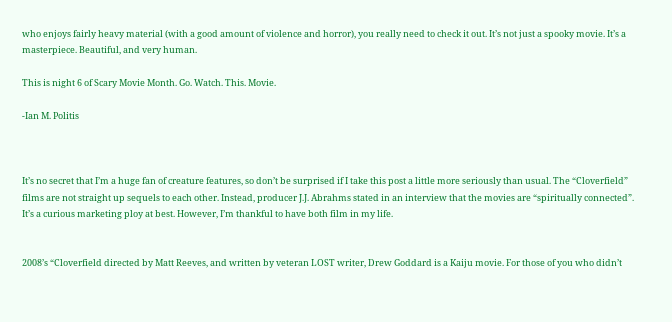who enjoys fairly heavy material (with a good amount of violence and horror), you really need to check it out. It’s not just a spooky movie. It’s a masterpiece. Beautiful, and very human.

This is night 6 of Scary Movie Month. Go. Watch. This. Movie.

-Ian M. Politis



It’s no secret that I’m a huge fan of creature features, so don’t be surprised if I take this post a little more seriously than usual. The “Cloverfield” films are not straight up sequels to each other. Instead, producer J.J. Abrahms stated in an interview that the movies are “spiritually connected”. It’s a curious marketing ploy at best. However, I’m thankful to have both film in my life.


2008’s “Cloverfield directed by Matt Reeves, and written by veteran LOST writer, Drew Goddard is a Kaiju movie. For those of you who didn’t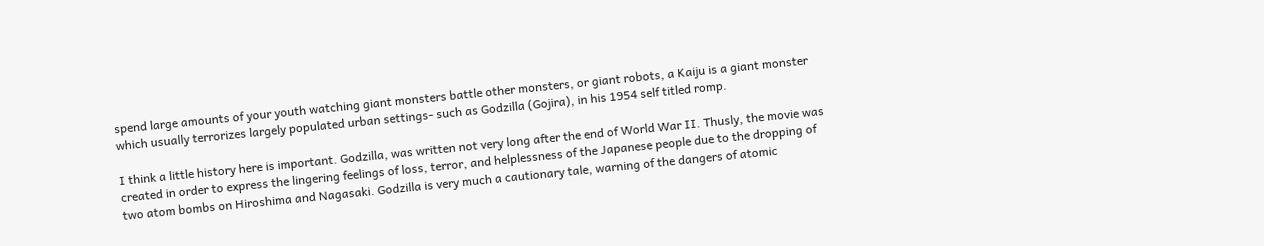spend large amounts of your youth watching giant monsters battle other monsters, or giant robots, a Kaiju is a giant monster which usually terrorizes largely populated urban settings- such as Godzilla (Gojira), in his 1954 self titled romp.

I think a little history here is important. Godzilla, was written not very long after the end of World War II. Thusly, the movie was created in order to express the lingering feelings of loss, terror, and helplessness of the Japanese people due to the dropping of two atom bombs on Hiroshima and Nagasaki. Godzilla is very much a cautionary tale, warning of the dangers of atomic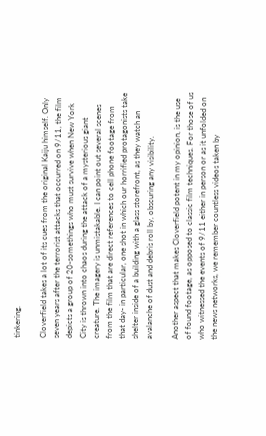tinkering.

Cloverfield takes a lot of its cues from the original Kaiju himself. Only seven years after the terrorist attacks that occurred on 9/11, the film depicts a group of 20-somethings who must survive when New York City is thrown into chaos during the attack of a mysterious giant creature. The imagery is unmistakable. I can point out several scenes from the film that are direct references to cell phone footage from that day- in particular, one shot in which our horrified protagonists take shelter inside of a building with a glass storefront, as they watch an avalanche of dust and debris roll by, obscuring any visibility.

Another aspect that makes Cloverfield potent in my opinion, is the use of found footage, as opposed to classic film techniques. For those of us who witnessed the events of 9/11 either in person or as it unfolded on the news networks, we remember countless videos taken by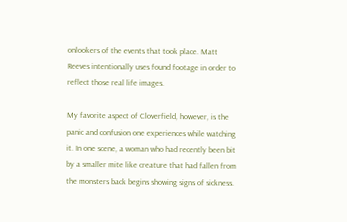onlookers of the events that took place. Matt Reeves intentionally uses found footage in order to reflect those real life images.

My favorite aspect of Cloverfield, however, is the panic and confusion one experiences while watching it. In one scene, a woman who had recently been bit by a smaller mite like creature that had fallen from the monsters back begins showing signs of sickness.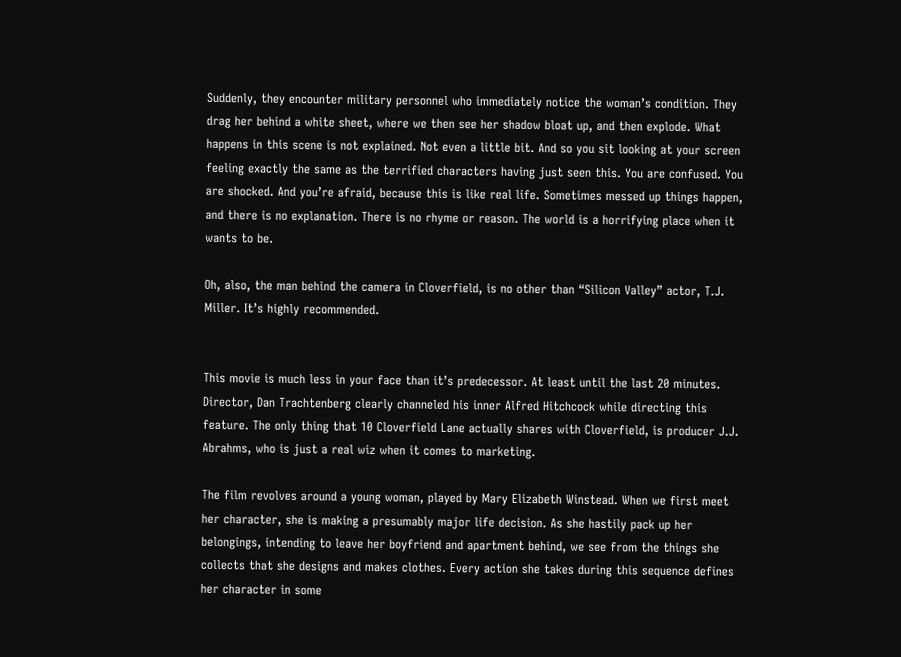Suddenly, they encounter military personnel who immediately notice the woman’s condition. They drag her behind a white sheet, where we then see her shadow bloat up, and then explode. What happens in this scene is not explained. Not even a little bit. And so you sit looking at your screen feeling exactly the same as the terrified characters having just seen this. You are confused. You are shocked. And you’re afraid, because this is like real life. Sometimes messed up things happen, and there is no explanation. There is no rhyme or reason. The world is a horrifying place when it wants to be.

Oh, also, the man behind the camera in Cloverfield, is no other than “Silicon Valley” actor, T.J. Miller. It’s highly recommended.


This movie is much less in your face than it’s predecessor. At least until the last 20 minutes. Director, Dan Trachtenberg clearly channeled his inner Alfred Hitchcock while directing this feature. The only thing that 10 Cloverfield Lane actually shares with Cloverfield, is producer J.J. Abrahms, who is just a real wiz when it comes to marketing.

The film revolves around a young woman, played by Mary Elizabeth Winstead. When we first meet her character, she is making a presumably major life decision. As she hastily pack up her belongings, intending to leave her boyfriend and apartment behind, we see from the things she collects that she designs and makes clothes. Every action she takes during this sequence defines her character in some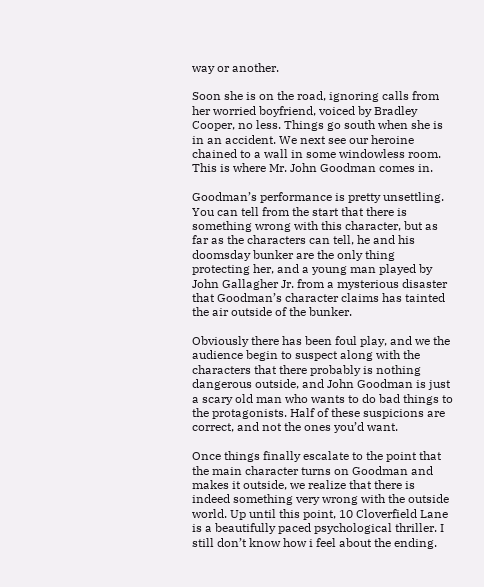way or another.

Soon she is on the road, ignoring calls from her worried boyfriend, voiced by Bradley Cooper, no less. Things go south when she is in an accident. We next see our heroine chained to a wall in some windowless room. This is where Mr. John Goodman comes in.

Goodman’s performance is pretty unsettling. You can tell from the start that there is something wrong with this character, but as far as the characters can tell, he and his doomsday bunker are the only thing protecting her, and a young man played by John Gallagher Jr. from a mysterious disaster that Goodman’s character claims has tainted the air outside of the bunker.

Obviously there has been foul play, and we the audience begin to suspect along with the characters that there probably is nothing dangerous outside, and John Goodman is just a scary old man who wants to do bad things to the protagonists. Half of these suspicions are correct, and not the ones you’d want.

Once things finally escalate to the point that the main character turns on Goodman and makes it outside, we realize that there is indeed something very wrong with the outside world. Up until this point, 10 Cloverfield Lane is a beautifully paced psychological thriller. I still don’t know how i feel about the ending.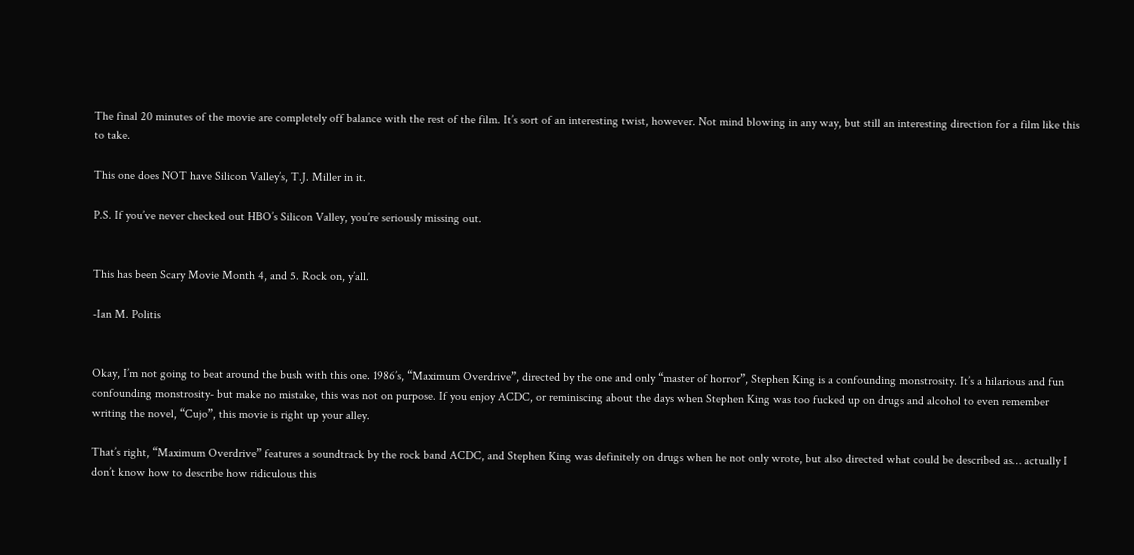The final 20 minutes of the movie are completely off balance with the rest of the film. It’s sort of an interesting twist, however. Not mind blowing in any way, but still an interesting direction for a film like this to take.

This one does NOT have Silicon Valley’s, T.J. Miller in it.

P.S. If you’ve never checked out HBO’s Silicon Valley, you’re seriously missing out.


This has been Scary Movie Month 4, and 5. Rock on, y’all.

-Ian M. Politis


Okay, I’m not going to beat around the bush with this one. 1986’s, “Maximum Overdrive”, directed by the one and only “master of horror”, Stephen King is a confounding monstrosity. It’s a hilarious and fun confounding monstrosity- but make no mistake, this was not on purpose. If you enjoy ACDC, or reminiscing about the days when Stephen King was too fucked up on drugs and alcohol to even remember writing the novel, “Cujo”, this movie is right up your alley.

That’s right, “Maximum Overdrive” features a soundtrack by the rock band ACDC, and Stephen King was definitely on drugs when he not only wrote, but also directed what could be described as… actually I don’t know how to describe how ridiculous this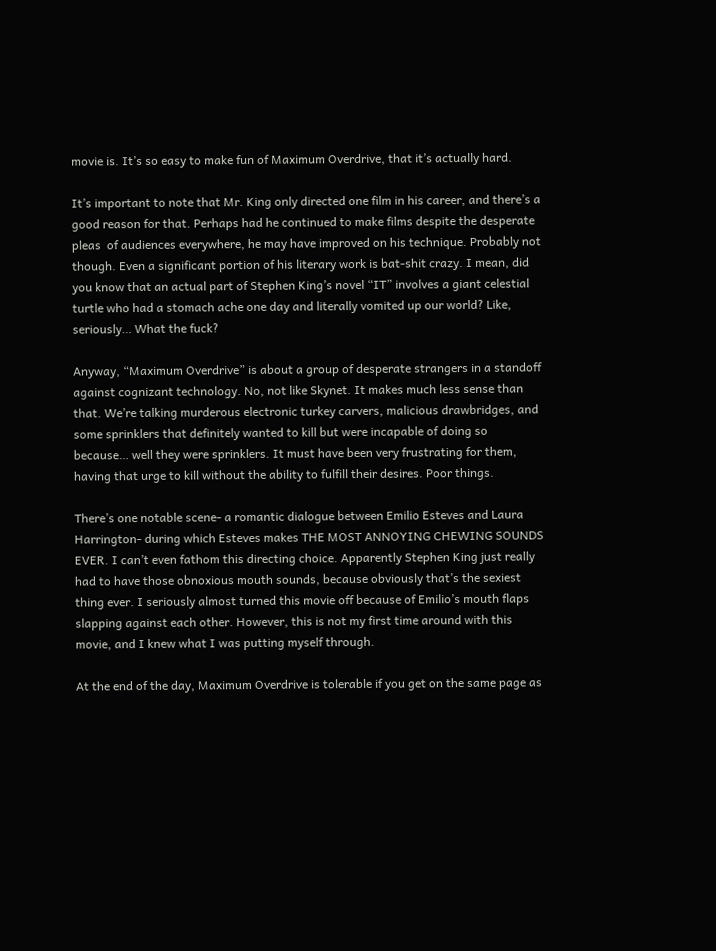movie is. It’s so easy to make fun of Maximum Overdrive, that it’s actually hard.

It’s important to note that Mr. King only directed one film in his career, and there’s a good reason for that. Perhaps had he continued to make films despite the desperate pleas  of audiences everywhere, he may have improved on his technique. Probably not though. Even a significant portion of his literary work is bat-shit crazy. I mean, did you know that an actual part of Stephen King’s novel “IT” involves a giant celestial turtle who had a stomach ache one day and literally vomited up our world? Like, seriously… What the fuck?

Anyway, “Maximum Overdrive” is about a group of desperate strangers in a standoff against cognizant technology. No, not like Skynet. It makes much less sense than that. We’re talking murderous electronic turkey carvers, malicious drawbridges, and some sprinklers that definitely wanted to kill but were incapable of doing so because… well they were sprinklers. It must have been very frustrating for them, having that urge to kill without the ability to fulfill their desires. Poor things.

There’s one notable scene- a romantic dialogue between Emilio Esteves and Laura Harrington- during which Esteves makes THE MOST ANNOYING CHEWING SOUNDS EVER. I can’t even fathom this directing choice. Apparently Stephen King just really had to have those obnoxious mouth sounds, because obviously that’s the sexiest thing ever. I seriously almost turned this movie off because of Emilio’s mouth flaps slapping against each other. However, this is not my first time around with this movie, and I knew what I was putting myself through.

At the end of the day, Maximum Overdrive is tolerable if you get on the same page as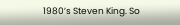1980’s Steven King. So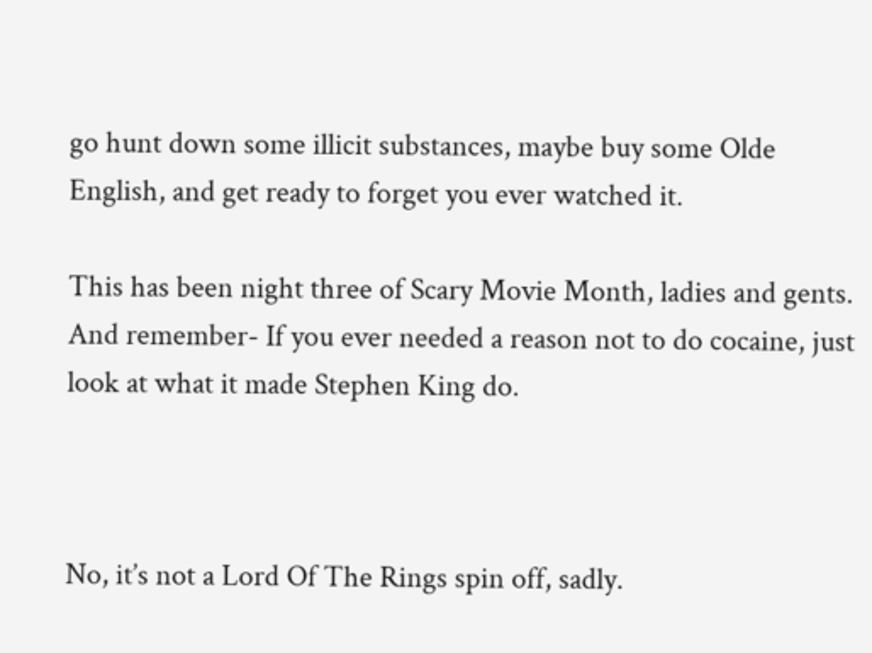go hunt down some illicit substances, maybe buy some Olde English, and get ready to forget you ever watched it.

This has been night three of Scary Movie Month, ladies and gents. And remember- If you ever needed a reason not to do cocaine, just look at what it made Stephen King do.



No, it’s not a Lord Of The Rings spin off, sadly.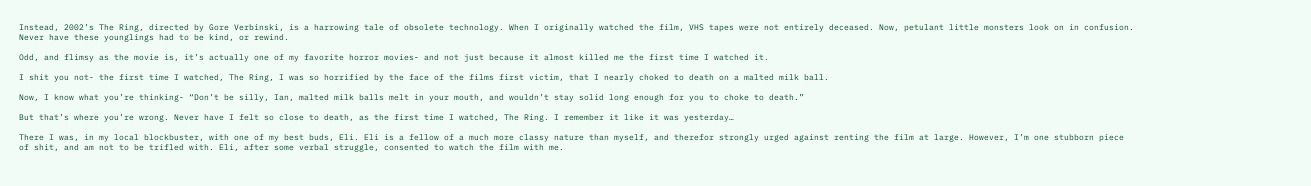Instead, 2002’s The Ring, directed by Gore Verbinski, is a harrowing tale of obsolete technology. When I originally watched the film, VHS tapes were not entirely deceased. Now, petulant little monsters look on in confusion. Never have these younglings had to be kind, or rewind.

Odd, and flimsy as the movie is, it’s actually one of my favorite horror movies- and not just because it almost killed me the first time I watched it.

I shit you not- the first time I watched, The Ring, I was so horrified by the face of the films first victim, that I nearly choked to death on a malted milk ball.

Now, I know what you’re thinking- “Don’t be silly, Ian, malted milk balls melt in your mouth, and wouldn’t stay solid long enough for you to choke to death.”

But that’s where you’re wrong. Never have I felt so close to death, as the first time I watched, The Ring. I remember it like it was yesterday…

There I was, in my local blockbuster, with one of my best buds, Eli. Eli is a fellow of a much more classy nature than myself, and therefor strongly urged against renting the film at large. However, I’m one stubborn piece of shit, and am not to be trifled with. Eli, after some verbal struggle, consented to watch the film with me.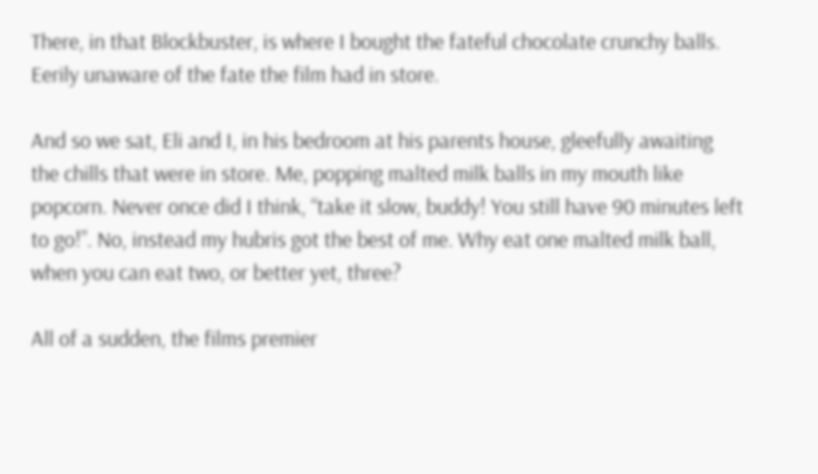There, in that Blockbuster, is where I bought the fateful chocolate crunchy balls. Eerily unaware of the fate the film had in store.

And so we sat, Eli and I, in his bedroom at his parents house, gleefully awaiting the chills that were in store. Me, popping malted milk balls in my mouth like popcorn. Never once did I think, “take it slow, buddy! You still have 90 minutes left to go!”. No, instead my hubris got the best of me. Why eat one malted milk ball, when you can eat two, or better yet, three?

All of a sudden, the films premier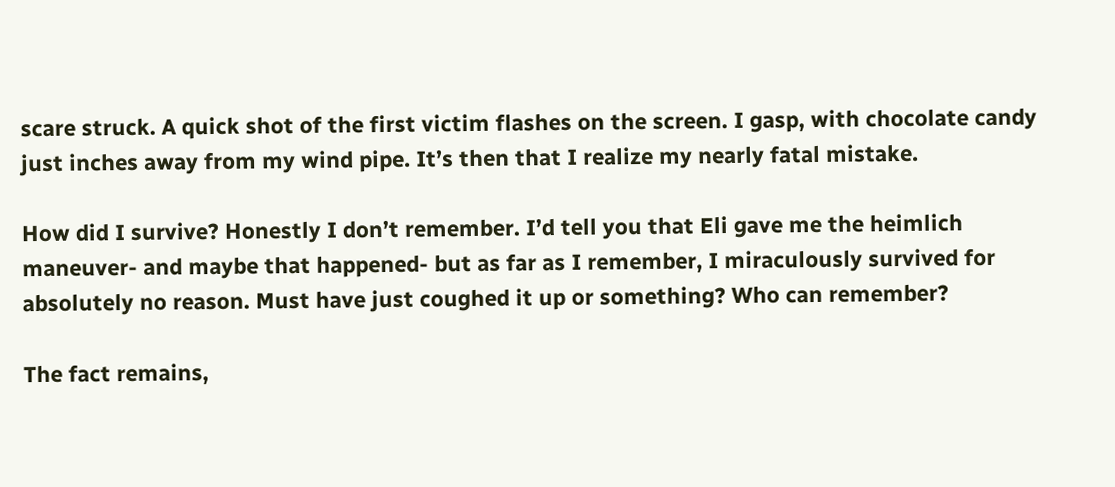scare struck. A quick shot of the first victim flashes on the screen. I gasp, with chocolate candy just inches away from my wind pipe. It’s then that I realize my nearly fatal mistake.

How did I survive? Honestly I don’t remember. I’d tell you that Eli gave me the heimlich maneuver- and maybe that happened- but as far as I remember, I miraculously survived for absolutely no reason. Must have just coughed it up or something? Who can remember?

The fact remains,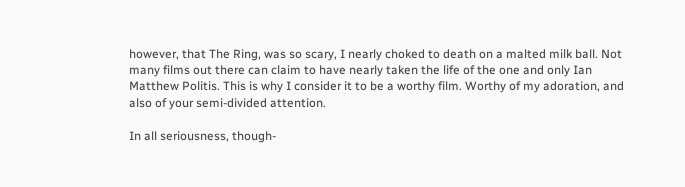however, that The Ring, was so scary, I nearly choked to death on a malted milk ball. Not many films out there can claim to have nearly taken the life of the one and only Ian Matthew Politis. This is why I consider it to be a worthy film. Worthy of my adoration, and also of your semi-divided attention.

In all seriousness, though-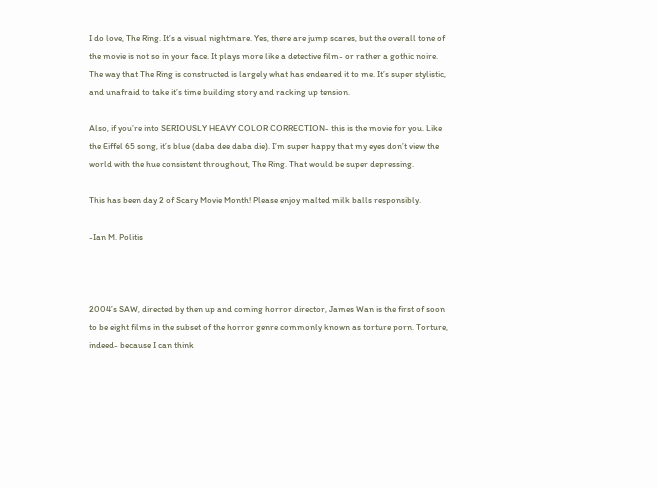I do love, The Ring. It’s a visual nightmare. Yes, there are jump scares, but the overall tone of the movie is not so in your face. It plays more like a detective film- or rather a gothic noire. The way that The Ring is constructed is largely what has endeared it to me. It’s super stylistic, and unafraid to take it’s time building story and racking up tension.

Also, if you’re into SERIOUSLY HEAVY COLOR CORRECTION- this is the movie for you. Like the Eiffel 65 song, it’s blue (daba dee daba die). I’m super happy that my eyes don’t view the world with the hue consistent throughout, The Ring. That would be super depressing.

This has been day 2 of Scary Movie Month! Please enjoy malted milk balls responsibly.

-Ian M. Politis



2004’s SAW, directed by then up and coming horror director, James Wan is the first of soon to be eight films in the subset of the horror genre commonly known as torture porn. Torture, indeed- because I can think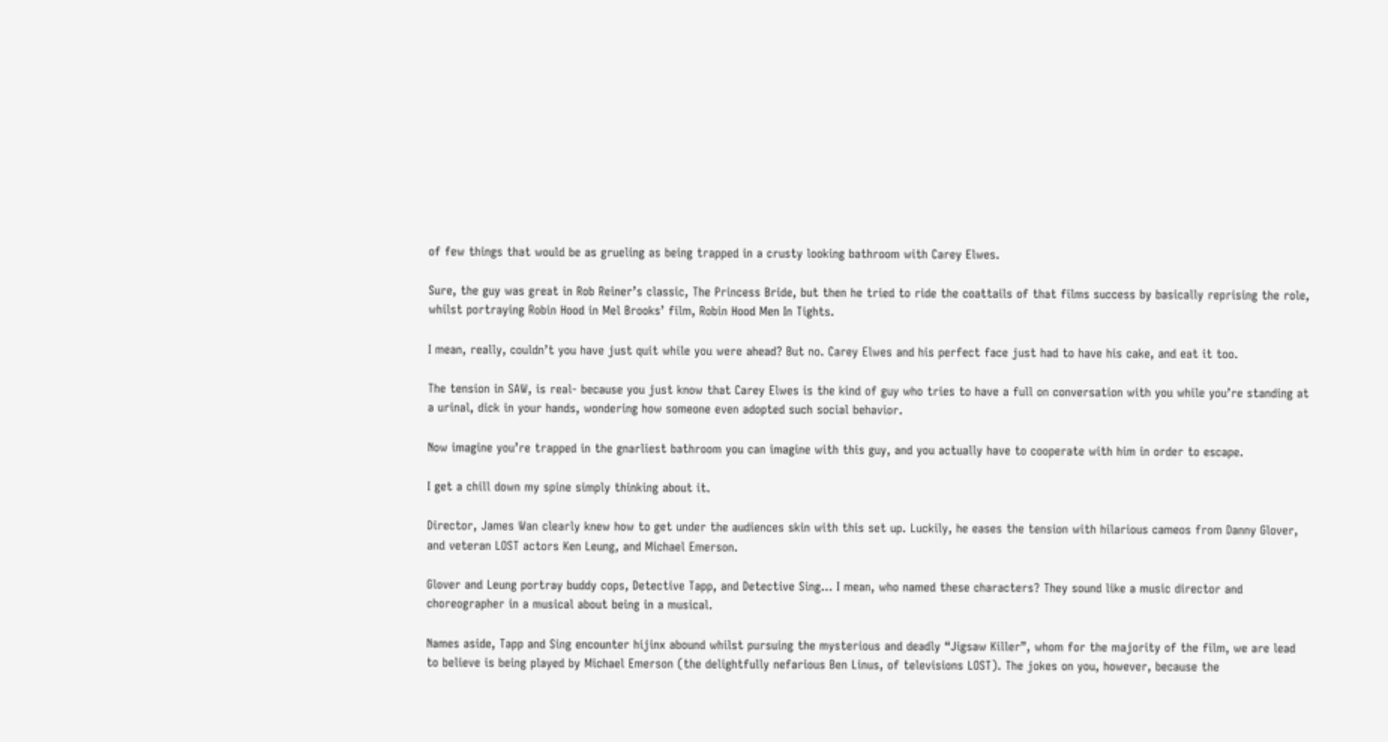of few things that would be as grueling as being trapped in a crusty looking bathroom with Carey Elwes.

Sure, the guy was great in Rob Reiner’s classic, The Princess Bride, but then he tried to ride the coattails of that films success by basically reprising the role, whilst portraying Robin Hood in Mel Brooks’ film, Robin Hood Men In Tights.

I mean, really, couldn’t you have just quit while you were ahead? But no. Carey Elwes and his perfect face just had to have his cake, and eat it too.

The tension in SAW, is real- because you just know that Carey Elwes is the kind of guy who tries to have a full on conversation with you while you’re standing at a urinal, dick in your hands, wondering how someone even adopted such social behavior.

Now imagine you’re trapped in the gnarliest bathroom you can imagine with this guy, and you actually have to cooperate with him in order to escape.

I get a chill down my spine simply thinking about it.

Director, James Wan clearly knew how to get under the audiences skin with this set up. Luckily, he eases the tension with hilarious cameos from Danny Glover, and veteran LOST actors Ken Leung, and Michael Emerson.

Glover and Leung portray buddy cops, Detective Tapp, and Detective Sing… I mean, who named these characters? They sound like a music director and choreographer in a musical about being in a musical.

Names aside, Tapp and Sing encounter hijinx abound whilst pursuing the mysterious and deadly “Jigsaw Killer”, whom for the majority of the film, we are lead to believe is being played by Michael Emerson (the delightfully nefarious Ben Linus, of televisions LOST). The jokes on you, however, because the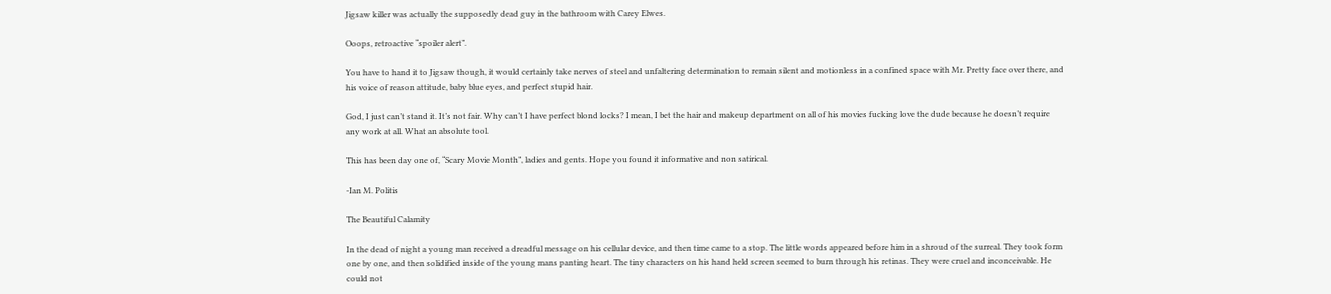Jigsaw killer was actually the supposedly dead guy in the bathroom with Carey Elwes.

Ooops, retroactive “spoiler alert”.

You have to hand it to Jigsaw though, it would certainly take nerves of steel and unfaltering determination to remain silent and motionless in a confined space with Mr. Pretty face over there, and his voice of reason attitude, baby blue eyes, and perfect stupid hair.

God, I just can’t stand it. It’s not fair. Why can’t I have perfect blond locks? I mean, I bet the hair and makeup department on all of his movies fucking love the dude because he doesn’t require any work at all. What an absolute tool.

This has been day one of, “Scary Movie Month”, ladies and gents. Hope you found it informative and non satirical.

-Ian M. Politis

The Beautiful Calamity

In the dead of night a young man received a dreadful message on his cellular device, and then time came to a stop. The little words appeared before him in a shroud of the surreal. They took form one by one, and then solidified inside of the young mans panting heart. The tiny characters on his hand held screen seemed to burn through his retinas. They were cruel and inconceivable. He could not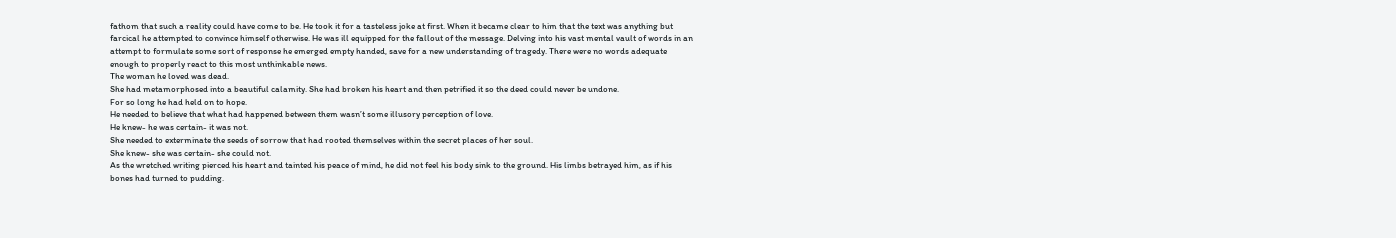fathom that such a reality could have come to be. He took it for a tasteless joke at first. When it became clear to him that the text was anything but farcical he attempted to convince himself otherwise. He was ill equipped for the fallout of the message. Delving into his vast mental vault of words in an attempt to formulate some sort of response he emerged empty handed, save for a new understanding of tragedy. There were no words adequate enough to properly react to this most unthinkable news.
The woman he loved was dead.
She had metamorphosed into a beautiful calamity. She had broken his heart and then petrified it so the deed could never be undone.
For so long he had held on to hope.
He needed to believe that what had happened between them wasn’t some illusory perception of love.
He knew- he was certain- it was not.
She needed to exterminate the seeds of sorrow that had rooted themselves within the secret places of her soul.
She knew- she was certain- she could not.
As the wretched writing pierced his heart and tainted his peace of mind, he did not feel his body sink to the ground. His limbs betrayed him, as if his bones had turned to pudding.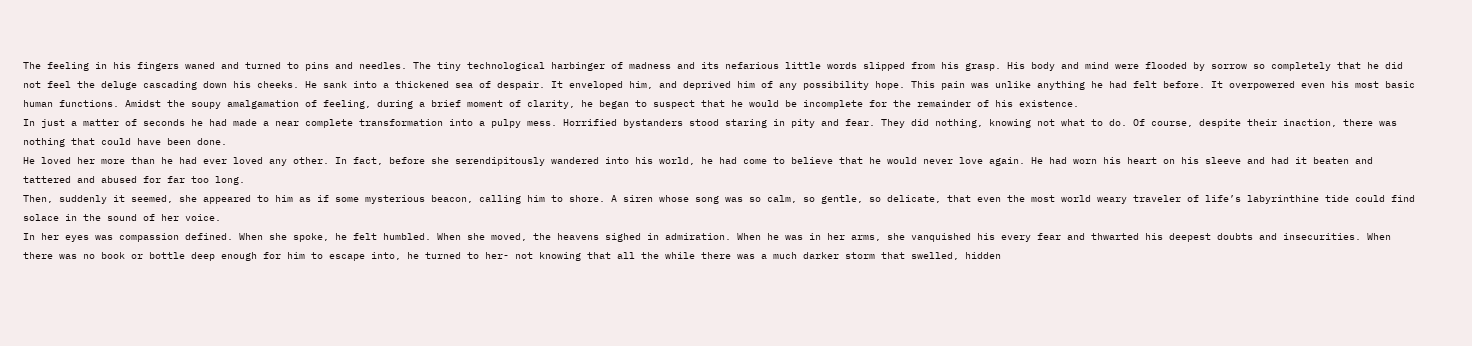The feeling in his fingers waned and turned to pins and needles. The tiny technological harbinger of madness and its nefarious little words slipped from his grasp. His body and mind were flooded by sorrow so completely that he did not feel the deluge cascading down his cheeks. He sank into a thickened sea of despair. It enveloped him, and deprived him of any possibility hope. This pain was unlike anything he had felt before. It overpowered even his most basic human functions. Amidst the soupy amalgamation of feeling, during a brief moment of clarity, he began to suspect that he would be incomplete for the remainder of his existence.
In just a matter of seconds he had made a near complete transformation into a pulpy mess. Horrified bystanders stood staring in pity and fear. They did nothing, knowing not what to do. Of course, despite their inaction, there was nothing that could have been done.
He loved her more than he had ever loved any other. In fact, before she serendipitously wandered into his world, he had come to believe that he would never love again. He had worn his heart on his sleeve and had it beaten and tattered and abused for far too long.
Then, suddenly it seemed, she appeared to him as if some mysterious beacon, calling him to shore. A siren whose song was so calm, so gentle, so delicate, that even the most world weary traveler of life’s labyrinthine tide could find solace in the sound of her voice.
In her eyes was compassion defined. When she spoke, he felt humbled. When she moved, the heavens sighed in admiration. When he was in her arms, she vanquished his every fear and thwarted his deepest doubts and insecurities. When there was no book or bottle deep enough for him to escape into, he turned to her- not knowing that all the while there was a much darker storm that swelled, hidden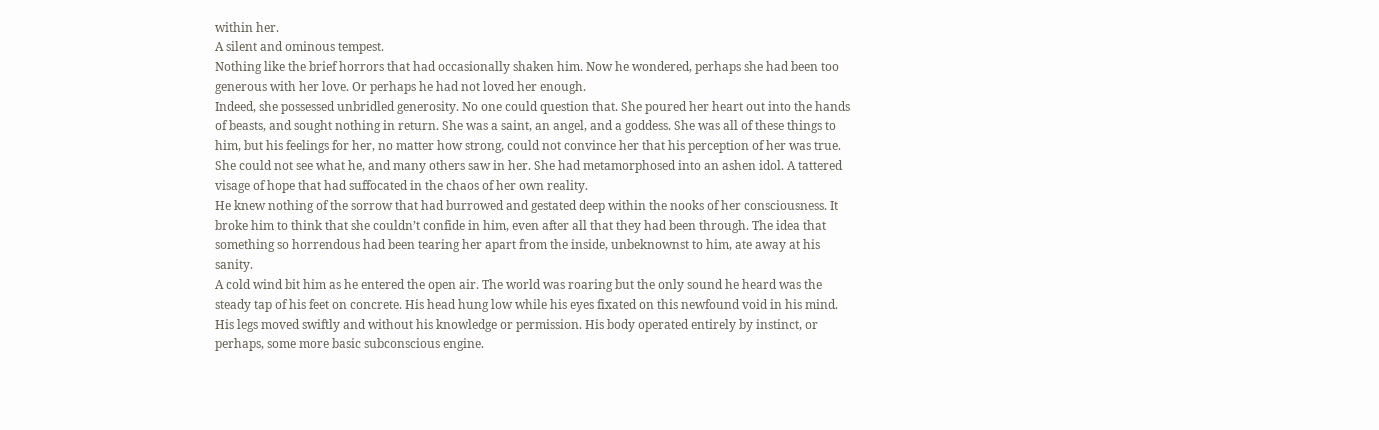within her.
A silent and ominous tempest.
Nothing like the brief horrors that had occasionally shaken him. Now he wondered, perhaps she had been too generous with her love. Or perhaps he had not loved her enough.
Indeed, she possessed unbridled generosity. No one could question that. She poured her heart out into the hands of beasts, and sought nothing in return. She was a saint, an angel, and a goddess. She was all of these things to him, but his feelings for her, no matter how strong, could not convince her that his perception of her was true. She could not see what he, and many others saw in her. She had metamorphosed into an ashen idol. A tattered visage of hope that had suffocated in the chaos of her own reality.
He knew nothing of the sorrow that had burrowed and gestated deep within the nooks of her consciousness. It broke him to think that she couldn’t confide in him, even after all that they had been through. The idea that something so horrendous had been tearing her apart from the inside, unbeknownst to him, ate away at his sanity.
A cold wind bit him as he entered the open air. The world was roaring but the only sound he heard was the steady tap of his feet on concrete. His head hung low while his eyes fixated on this newfound void in his mind. His legs moved swiftly and without his knowledge or permission. His body operated entirely by instinct, or perhaps, some more basic subconscious engine.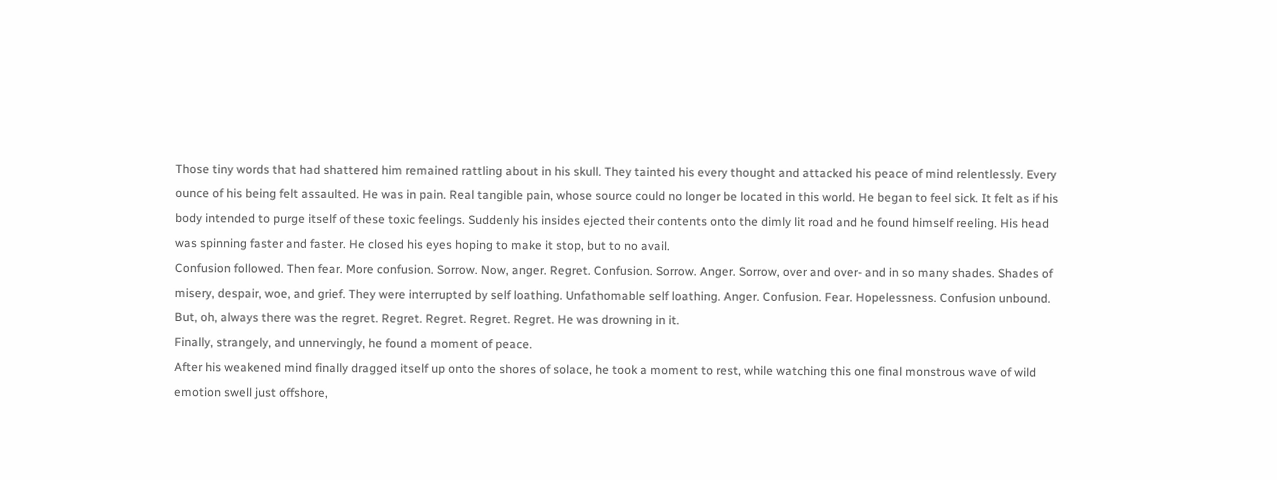Those tiny words that had shattered him remained rattling about in his skull. They tainted his every thought and attacked his peace of mind relentlessly. Every ounce of his being felt assaulted. He was in pain. Real tangible pain, whose source could no longer be located in this world. He began to feel sick. It felt as if his body intended to purge itself of these toxic feelings. Suddenly his insides ejected their contents onto the dimly lit road and he found himself reeling. His head was spinning faster and faster. He closed his eyes hoping to make it stop, but to no avail.
Confusion followed. Then fear. More confusion. Sorrow. Now, anger. Regret. Confusion. Sorrow. Anger. Sorrow, over and over- and in so many shades. Shades of misery, despair, woe, and grief. They were interrupted by self loathing. Unfathomable self loathing. Anger. Confusion. Fear. Hopelessness. Confusion unbound. But, oh, always there was the regret. Regret. Regret. Regret. Regret. He was drowning in it.
Finally, strangely, and unnervingly, he found a moment of peace.
After his weakened mind finally dragged itself up onto the shores of solace, he took a moment to rest, while watching this one final monstrous wave of wild emotion swell just offshore,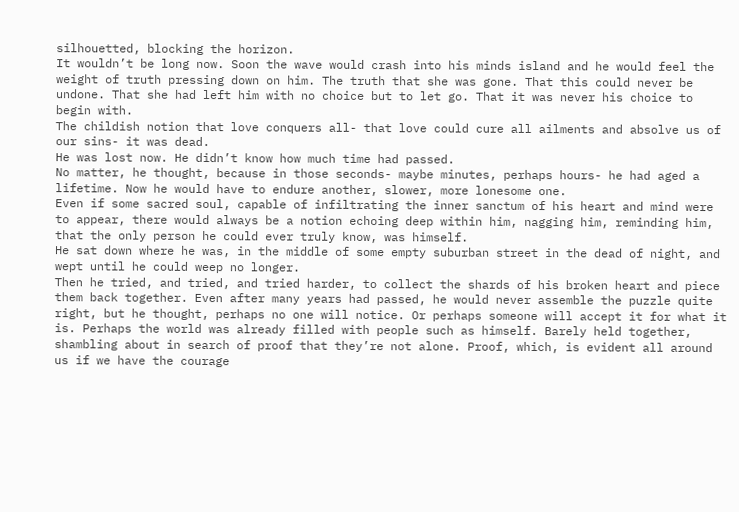silhouetted, blocking the horizon.
It wouldn’t be long now. Soon the wave would crash into his minds island and he would feel the weight of truth pressing down on him. The truth that she was gone. That this could never be undone. That she had left him with no choice but to let go. That it was never his choice to begin with.
The childish notion that love conquers all- that love could cure all ailments and absolve us of our sins- it was dead.
He was lost now. He didn’t know how much time had passed.
No matter, he thought, because in those seconds- maybe minutes, perhaps hours- he had aged a lifetime. Now he would have to endure another, slower, more lonesome one.
Even if some sacred soul, capable of infiltrating the inner sanctum of his heart and mind were to appear, there would always be a notion echoing deep within him, nagging him, reminding him, that the only person he could ever truly know, was himself.
He sat down where he was, in the middle of some empty suburban street in the dead of night, and wept until he could weep no longer.
Then he tried, and tried, and tried harder, to collect the shards of his broken heart and piece them back together. Even after many years had passed, he would never assemble the puzzle quite right, but he thought, perhaps no one will notice. Or perhaps someone will accept it for what it is. Perhaps the world was already filled with people such as himself. Barely held together, shambling about in search of proof that they’re not alone. Proof, which, is evident all around us if we have the courage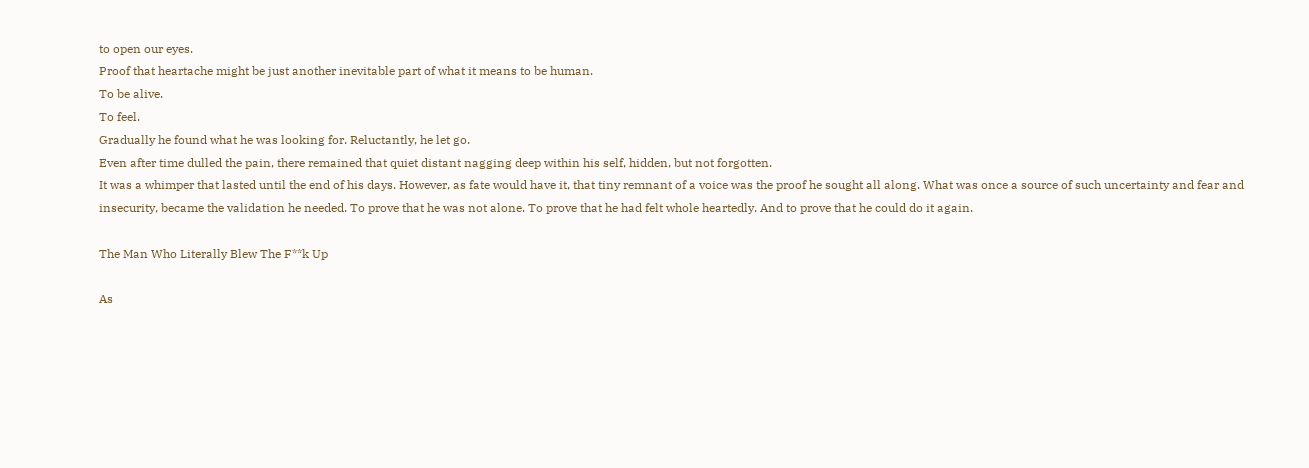to open our eyes.
Proof that heartache might be just another inevitable part of what it means to be human.
To be alive.
To feel.
Gradually he found what he was looking for. Reluctantly, he let go.
Even after time dulled the pain, there remained that quiet distant nagging deep within his self, hidden, but not forgotten.
It was a whimper that lasted until the end of his days. However, as fate would have it, that tiny remnant of a voice was the proof he sought all along. What was once a source of such uncertainty and fear and insecurity, became the validation he needed. To prove that he was not alone. To prove that he had felt whole heartedly. And to prove that he could do it again.

The Man Who Literally Blew The F**k Up

As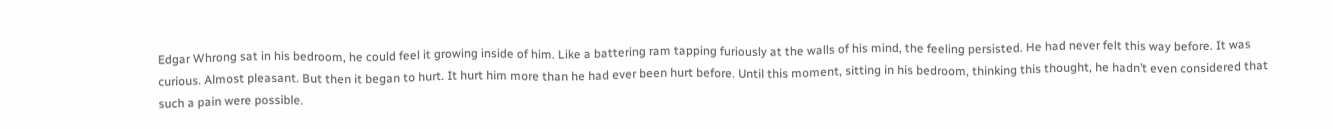Edgar Whrong sat in his bedroom, he could feel it growing inside of him. Like a battering ram tapping furiously at the walls of his mind, the feeling persisted. He had never felt this way before. It was curious. Almost pleasant. But then it began to hurt. It hurt him more than he had ever been hurt before. Until this moment, sitting in his bedroom, thinking this thought, he hadn’t even considered that such a pain were possible.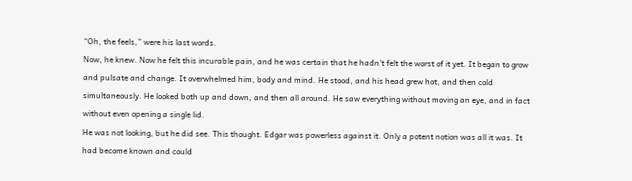“Oh, the feels,” were his last words.
Now, he knew. Now he felt this incurable pain, and he was certain that he hadn’t felt the worst of it yet. It began to grow and pulsate and change. It overwhelmed him, body and mind. He stood, and his head grew hot, and then cold simultaneously. He looked both up and down, and then all around. He saw everything without moving an eye, and in fact without even opening a single lid.
He was not looking, but he did see. This thought. Edgar was powerless against it. Only a potent notion was all it was. It had become known and could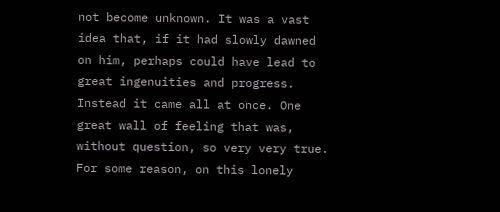not become unknown. It was a vast idea that, if it had slowly dawned on him, perhaps could have lead to great ingenuities and progress.
Instead it came all at once. One great wall of feeling that was, without question, so very very true.
For some reason, on this lonely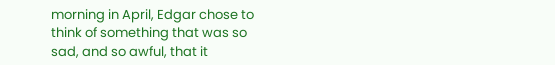morning in April, Edgar chose to think of something that was so sad, and so awful, that it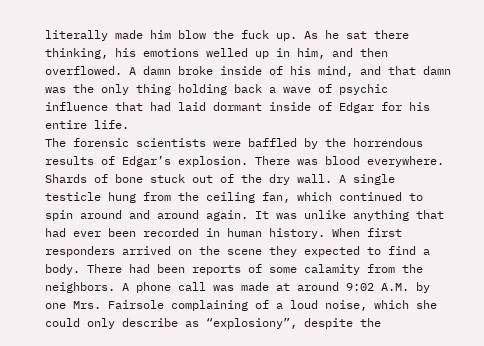literally made him blow the fuck up. As he sat there thinking, his emotions welled up in him, and then overflowed. A damn broke inside of his mind, and that damn was the only thing holding back a wave of psychic influence that had laid dormant inside of Edgar for his entire life.
The forensic scientists were baffled by the horrendous results of Edgar’s explosion. There was blood everywhere. Shards of bone stuck out of the dry wall. A single testicle hung from the ceiling fan, which continued to spin around and around again. It was unlike anything that had ever been recorded in human history. When first responders arrived on the scene they expected to find a body. There had been reports of some calamity from the neighbors. A phone call was made at around 9:02 A.M. by one Mrs. Fairsole complaining of a loud noise, which she could only describe as “explosiony”, despite the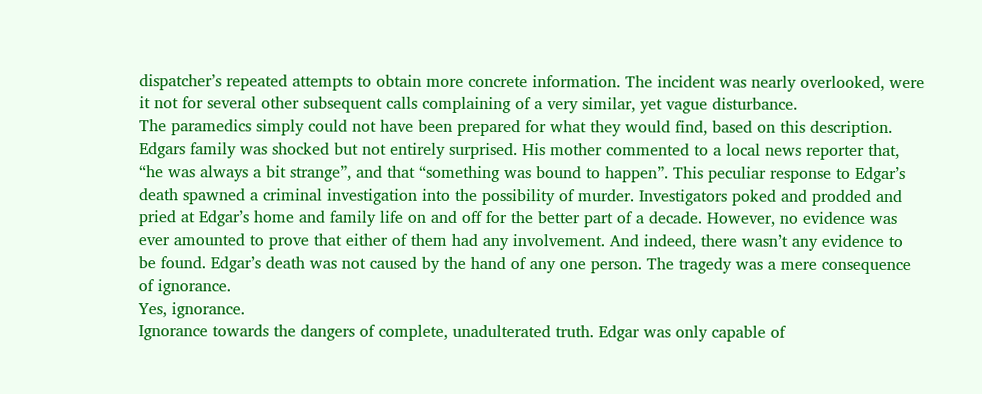dispatcher’s repeated attempts to obtain more concrete information. The incident was nearly overlooked, were it not for several other subsequent calls complaining of a very similar, yet vague disturbance.
The paramedics simply could not have been prepared for what they would find, based on this description.
Edgars family was shocked but not entirely surprised. His mother commented to a local news reporter that, “he was always a bit strange”, and that “something was bound to happen”. This peculiar response to Edgar’s death spawned a criminal investigation into the possibility of murder. Investigators poked and prodded and pried at Edgar’s home and family life on and off for the better part of a decade. However, no evidence was ever amounted to prove that either of them had any involvement. And indeed, there wasn’t any evidence to be found. Edgar’s death was not caused by the hand of any one person. The tragedy was a mere consequence of ignorance.
Yes, ignorance.
Ignorance towards the dangers of complete, unadulterated truth. Edgar was only capable of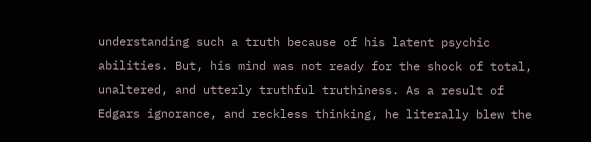understanding such a truth because of his latent psychic abilities. But, his mind was not ready for the shock of total, unaltered, and utterly truthful truthiness. As a result of Edgars ignorance, and reckless thinking, he literally blew the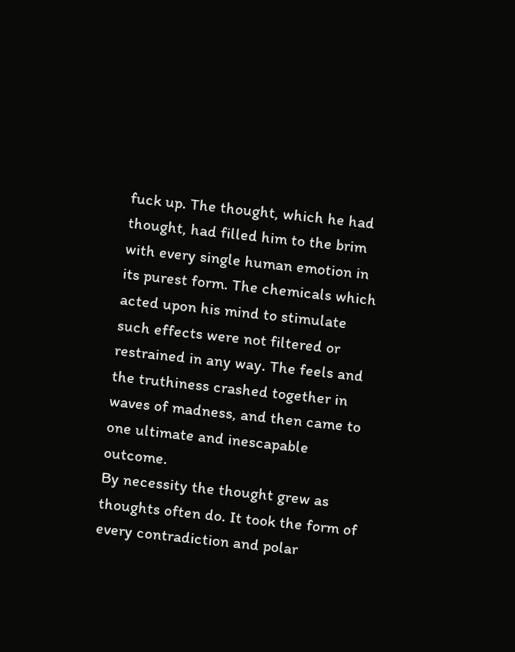fuck up. The thought, which he had thought, had filled him to the brim with every single human emotion in its purest form. The chemicals which acted upon his mind to stimulate such effects were not filtered or restrained in any way. The feels and the truthiness crashed together in waves of madness, and then came to one ultimate and inescapable outcome.
By necessity the thought grew as thoughts often do. It took the form of every contradiction and polar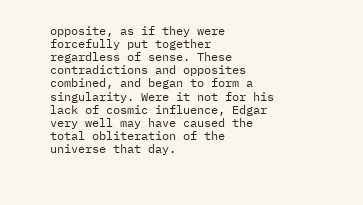opposite, as if they were forcefully put together regardless of sense. These contradictions and opposites combined, and began to form a singularity. Were it not for his lack of cosmic influence, Edgar very well may have caused the total obliteration of the universe that day.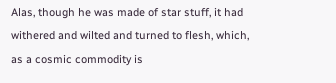Alas, though he was made of star stuff, it had withered and wilted and turned to flesh, which, as a cosmic commodity is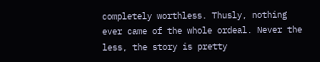completely worthless. Thusly, nothing ever came of the whole ordeal. Never the less, the story is pretty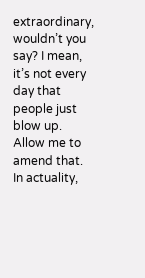extraordinary, wouldn’t you say? I mean, it’s not every day that people just blow up.
Allow me to amend that. In actuality,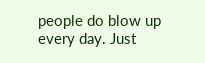people do blow up every day. Just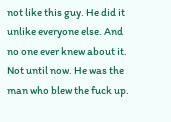not like this guy. He did it unlike everyone else. And no one ever knew about it. Not until now. He was the man who blew the fuck up.